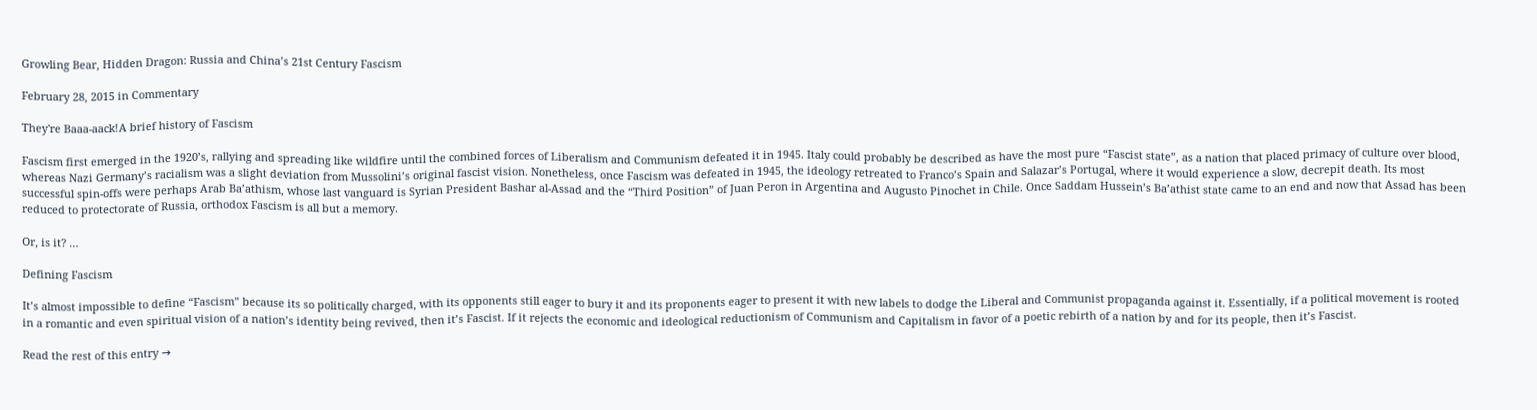Growling Bear, Hidden Dragon: Russia and China’s 21st Century Fascism

February 28, 2015 in Commentary

They're Baaa-aack!A brief history of Fascism

Fascism first emerged in the 1920’s, rallying and spreading like wildfire until the combined forces of Liberalism and Communism defeated it in 1945. Italy could probably be described as have the most pure “Fascist state”, as a nation that placed primacy of culture over blood, whereas Nazi Germany’s racialism was a slight deviation from Mussolini’s original fascist vision. Nonetheless, once Fascism was defeated in 1945, the ideology retreated to Franco’s Spain and Salazar’s Portugal, where it would experience a slow, decrepit death. Its most successful spin-offs were perhaps Arab Ba’athism, whose last vanguard is Syrian President Bashar al-Assad and the “Third Position” of Juan Peron in Argentina and Augusto Pinochet in Chile. Once Saddam Hussein’s Ba’athist state came to an end and now that Assad has been reduced to protectorate of Russia, orthodox Fascism is all but a memory.

Or, is it? …

Defining Fascism

It’s almost impossible to define “Fascism” because its so politically charged, with its opponents still eager to bury it and its proponents eager to present it with new labels to dodge the Liberal and Communist propaganda against it. Essentially, if a political movement is rooted in a romantic and even spiritual vision of a nation’s identity being revived, then it’s Fascist. If it rejects the economic and ideological reductionism of Communism and Capitalism in favor of a poetic rebirth of a nation by and for its people, then it’s Fascist.

Read the rest of this entry →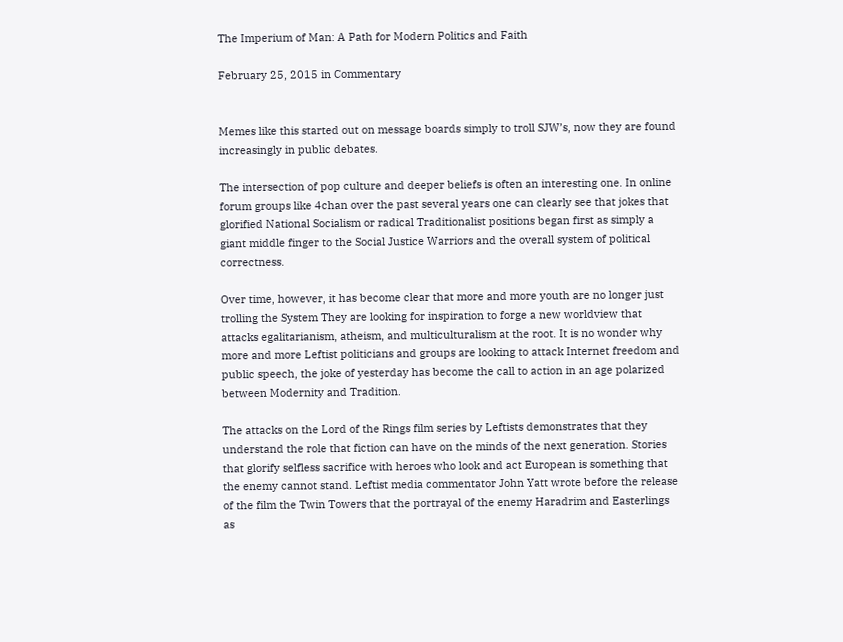The Imperium of Man: A Path for Modern Politics and Faith

February 25, 2015 in Commentary


Memes like this started out on message boards simply to troll SJW’s, now they are found increasingly in public debates.

The intersection of pop culture and deeper beliefs is often an interesting one. In online forum groups like 4chan over the past several years one can clearly see that jokes that glorified National Socialism or radical Traditionalist positions began first as simply a giant middle finger to the Social Justice Warriors and the overall system of political correctness.

Over time, however, it has become clear that more and more youth are no longer just trolling the System They are looking for inspiration to forge a new worldview that attacks egalitarianism, atheism, and multiculturalism at the root. It is no wonder why more and more Leftist politicians and groups are looking to attack Internet freedom and public speech, the joke of yesterday has become the call to action in an age polarized between Modernity and Tradition.

The attacks on the Lord of the Rings film series by Leftists demonstrates that they understand the role that fiction can have on the minds of the next generation. Stories that glorify selfless sacrifice with heroes who look and act European is something that the enemy cannot stand. Leftist media commentator John Yatt wrote before the release of the film the Twin Towers that the portrayal of the enemy Haradrim and Easterlings as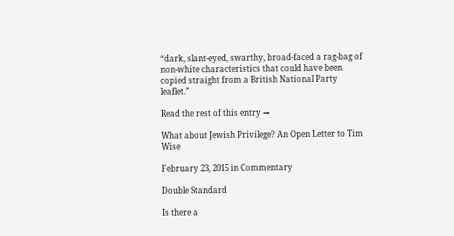“dark, slant-eyed, swarthy, broad-faced a rag-bag of non-white characteristics that could have been copied straight from a British National Party leaflet.”

Read the rest of this entry →

What about Jewish Privilege? An Open Letter to Tim Wise

February 23, 2015 in Commentary

Double Standard

Is there a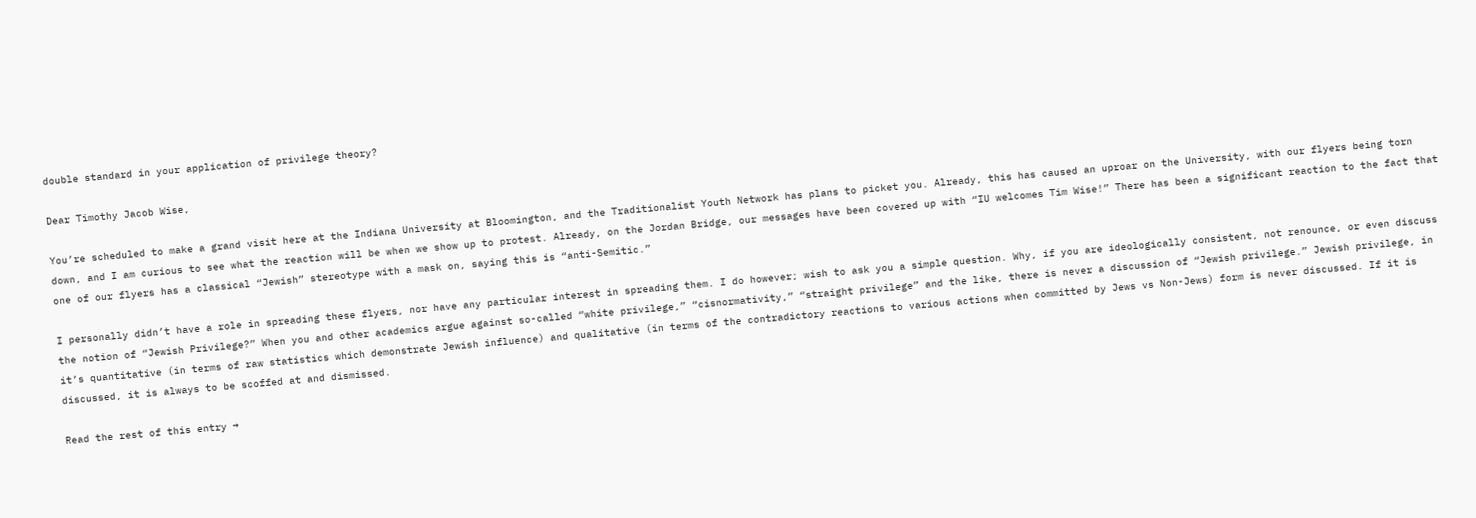double standard in your application of privilege theory?

Dear Timothy Jacob Wise,

You’re scheduled to make a grand visit here at the Indiana University at Bloomington, and the Traditionalist Youth Network has plans to picket you. Already, this has caused an uproar on the University, with our flyers being torn down, and I am curious to see what the reaction will be when we show up to protest. Already, on the Jordan Bridge, our messages have been covered up with “IU welcomes Tim Wise!” There has been a significant reaction to the fact that one of our flyers has a classical “Jewish” stereotype with a mask on, saying this is “anti-Semitic.”

I personally didn’t have a role in spreading these flyers, nor have any particular interest in spreading them. I do however; wish to ask you a simple question. Why, if you are ideologically consistent, not renounce, or even discuss the notion of “Jewish Privilege?” When you and other academics argue against so-called “white privilege,” “cisnormativity,” “straight privilege” and the like, there is never a discussion of “Jewish privilege.” Jewish privilege, in it’s quantitative (in terms of raw statistics which demonstrate Jewish influence) and qualitative (in terms of the contradictory reactions to various actions when committed by Jews vs Non-Jews) form is never discussed. If it is discussed, it is always to be scoffed at and dismissed.

Read the rest of this entry →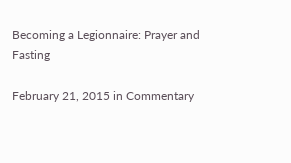Becoming a Legionnaire: Prayer and Fasting

February 21, 2015 in Commentary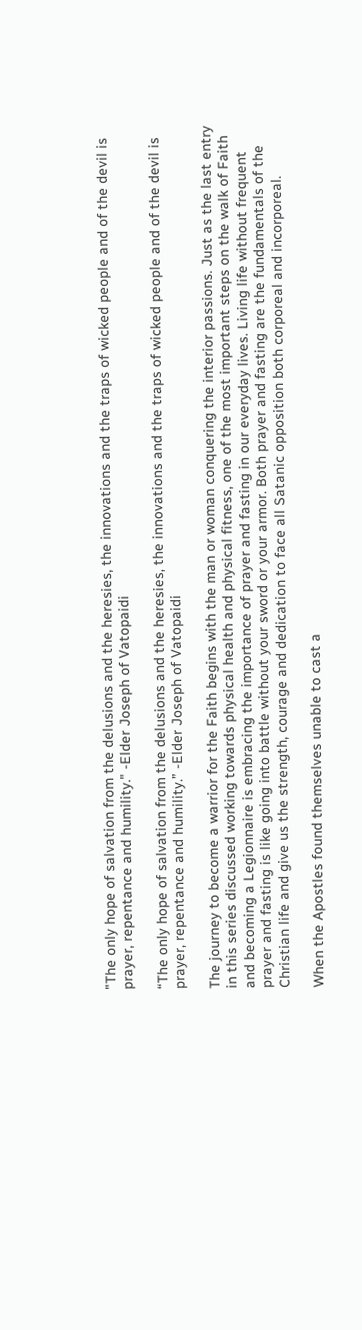"The only hope of salvation from the delusions and the heresies, the innovations and the traps of wicked people and of the devil is prayer, repentance and humility." -Elder Joseph of Vatopaidi

“The only hope of salvation from the delusions and the heresies, the innovations and the traps of wicked people and of the devil is prayer, repentance and humility.” -Elder Joseph of Vatopaidi

The journey to become a warrior for the Faith begins with the man or woman conquering the interior passions. Just as the last entry in this series discussed working towards physical health and physical fitness, one of the most important steps on the walk of Faith and becoming a Legionnaire is embracing the importance of prayer and fasting in our everyday lives. Living life without frequent prayer and fasting is like going into battle without your sword or your armor. Both prayer and fasting are the fundamentals of the Christian life and give us the strength, courage and dedication to face all Satanic opposition both corporeal and incorporeal.

When the Apostles found themselves unable to cast a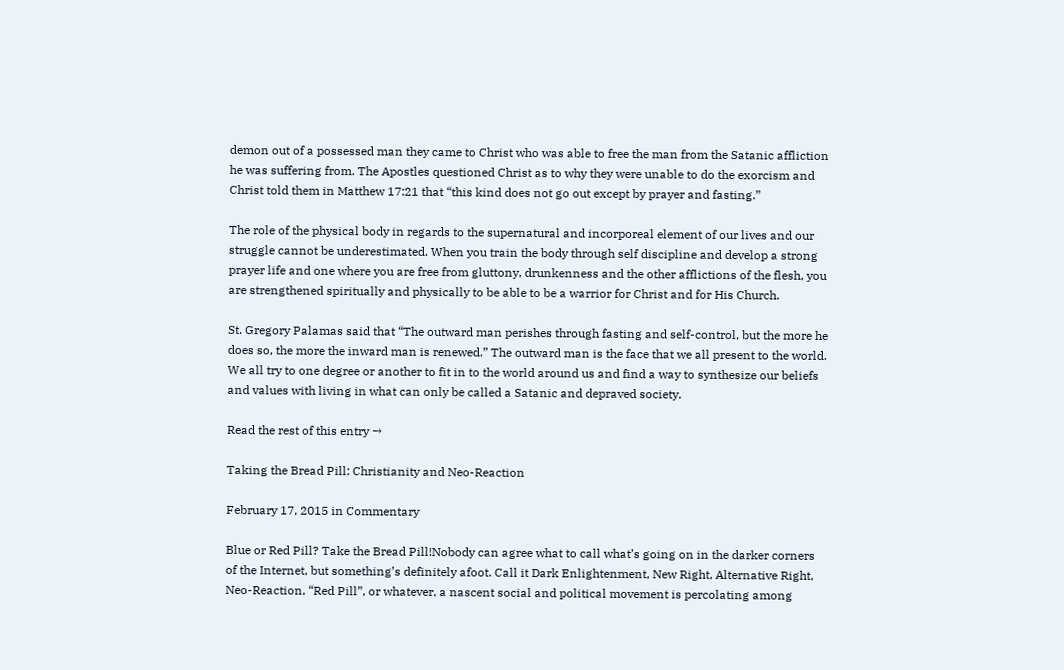demon out of a possessed man they came to Christ who was able to free the man from the Satanic affliction he was suffering from. The Apostles questioned Christ as to why they were unable to do the exorcism and Christ told them in Matthew 17:21 that “this kind does not go out except by prayer and fasting.”

The role of the physical body in regards to the supernatural and incorporeal element of our lives and our struggle cannot be underestimated. When you train the body through self discipline and develop a strong prayer life and one where you are free from gluttony, drunkenness and the other afflictions of the flesh, you are strengthened spiritually and physically to be able to be a warrior for Christ and for His Church.

St. Gregory Palamas said that “The outward man perishes through fasting and self-control, but the more he does so, the more the inward man is renewed.” The outward man is the face that we all present to the world. We all try to one degree or another to fit in to the world around us and find a way to synthesize our beliefs and values with living in what can only be called a Satanic and depraved society.

Read the rest of this entry →

Taking the Bread Pill: Christianity and Neo-Reaction

February 17, 2015 in Commentary

Blue or Red Pill? Take the Bread Pill!Nobody can agree what to call what’s going on in the darker corners of the Internet, but something’s definitely afoot. Call it Dark Enlightenment, New Right, Alternative Right, Neo-Reaction, “Red Pill”, or whatever, a nascent social and political movement is percolating among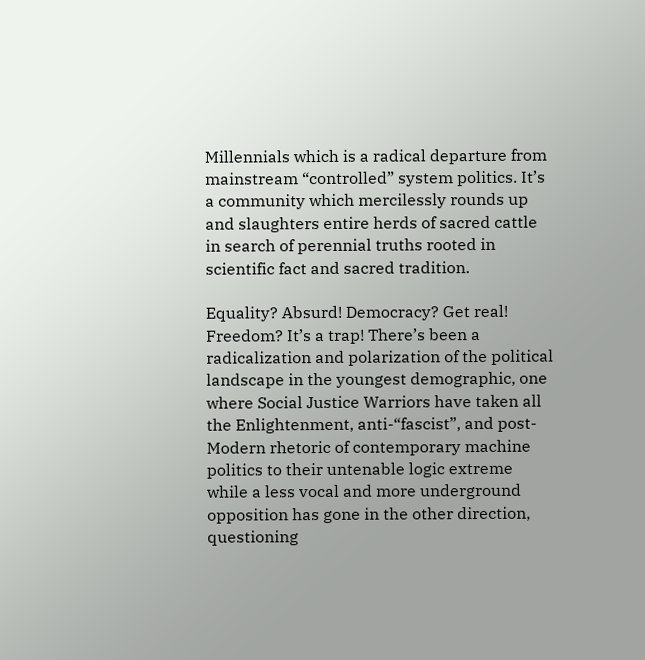Millennials which is a radical departure from mainstream “controlled” system politics. It’s a community which mercilessly rounds up and slaughters entire herds of sacred cattle in search of perennial truths rooted in scientific fact and sacred tradition.

Equality? Absurd! Democracy? Get real! Freedom? It’s a trap! There’s been a radicalization and polarization of the political landscape in the youngest demographic, one where Social Justice Warriors have taken all the Enlightenment, anti-“fascist”, and post-Modern rhetoric of contemporary machine politics to their untenable logic extreme while a less vocal and more underground opposition has gone in the other direction, questioning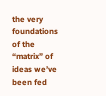the very foundations of the “matrix” of ideas we’ve been fed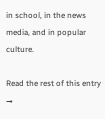in school, in the news media, and in popular culture.

Read the rest of this entry →